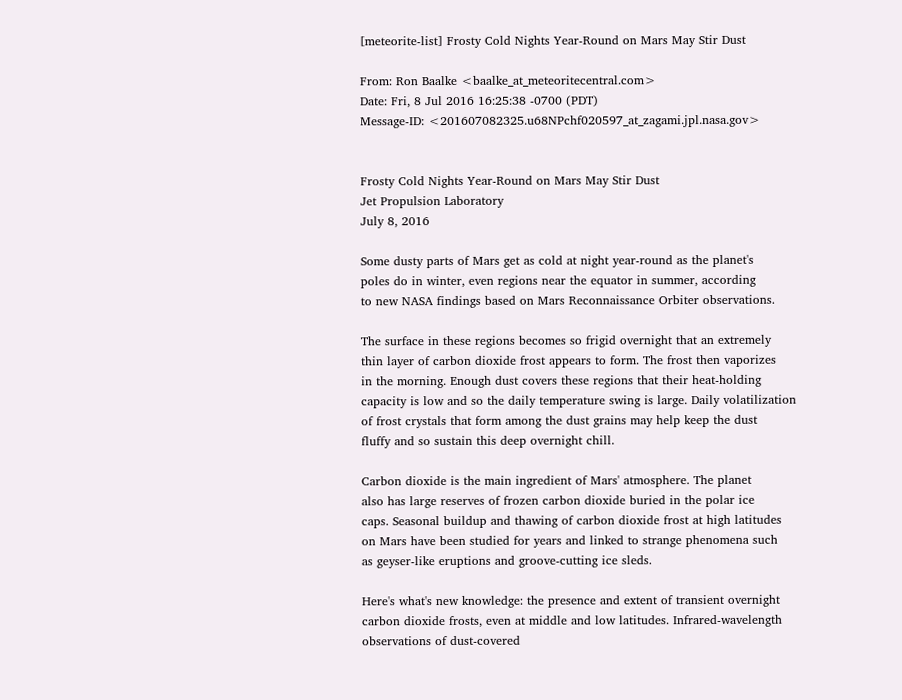[meteorite-list] Frosty Cold Nights Year-Round on Mars May Stir Dust

From: Ron Baalke <baalke_at_meteoritecentral.com>
Date: Fri, 8 Jul 2016 16:25:38 -0700 (PDT)
Message-ID: <201607082325.u68NPchf020597_at_zagami.jpl.nasa.gov>


Frosty Cold Nights Year-Round on Mars May Stir Dust
Jet Propulsion Laboratory
July 8, 2016

Some dusty parts of Mars get as cold at night year-round as the planet's
poles do in winter, even regions near the equator in summer, according
to new NASA findings based on Mars Reconnaissance Orbiter observations.

The surface in these regions becomes so frigid overnight that an extremely
thin layer of carbon dioxide frost appears to form. The frost then vaporizes
in the morning. Enough dust covers these regions that their heat-holding
capacity is low and so the daily temperature swing is large. Daily volatilization
of frost crystals that form among the dust grains may help keep the dust
fluffy and so sustain this deep overnight chill.

Carbon dioxide is the main ingredient of Mars' atmosphere. The planet
also has large reserves of frozen carbon dioxide buried in the polar ice
caps. Seasonal buildup and thawing of carbon dioxide frost at high latitudes
on Mars have been studied for years and linked to strange phenomena such
as geyser-like eruptions and groove-cutting ice sleds.

Here's what's new knowledge: the presence and extent of transient overnight
carbon dioxide frosts, even at middle and low latitudes. Infrared-wavelength
observations of dust-covered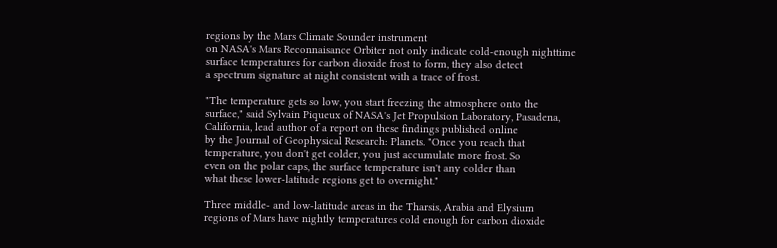regions by the Mars Climate Sounder instrument
on NASA's Mars Reconnaisance Orbiter not only indicate cold-enough nighttime
surface temperatures for carbon dioxide frost to form, they also detect
a spectrum signature at night consistent with a trace of frost.

"The temperature gets so low, you start freezing the atmosphere onto the
surface," said Sylvain Piqueux of NASA's Jet Propulsion Laboratory, Pasadena,
California, lead author of a report on these findings published online
by the Journal of Geophysical Research: Planets. "Once you reach that
temperature, you don't get colder, you just accumulate more frost. So
even on the polar caps, the surface temperature isn't any colder than
what these lower-latitude regions get to overnight."

Three middle- and low-latitude areas in the Tharsis, Arabia and Elysium
regions of Mars have nightly temperatures cold enough for carbon dioxide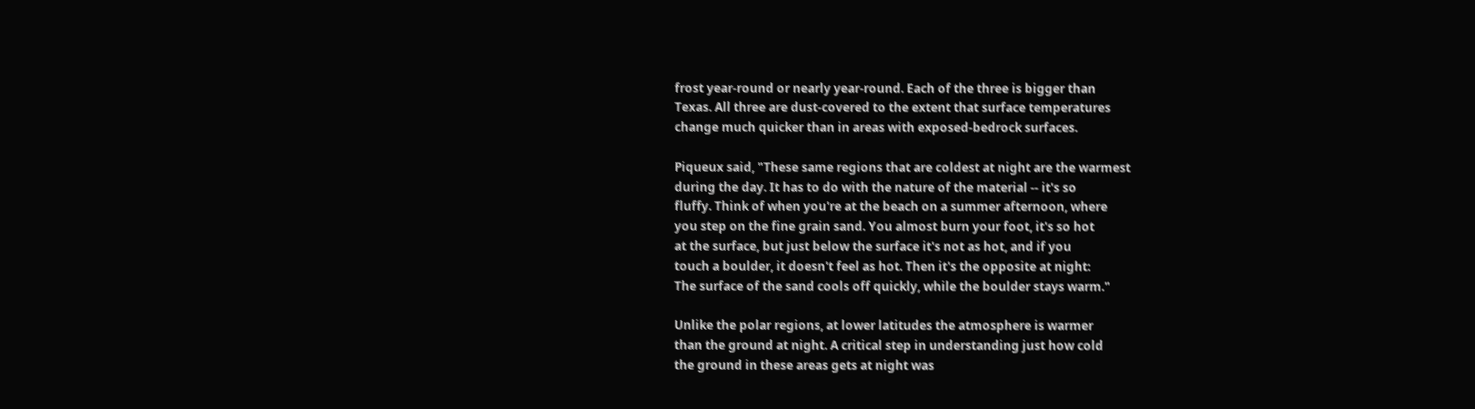frost year-round or nearly year-round. Each of the three is bigger than
Texas. All three are dust-covered to the extent that surface temperatures
change much quicker than in areas with exposed-bedrock surfaces.

Piqueux said, "These same regions that are coldest at night are the warmest
during the day. It has to do with the nature of the material -- it's so
fluffy. Think of when you're at the beach on a summer afternoon, where
you step on the fine grain sand. You almost burn your foot, it's so hot
at the surface, but just below the surface it's not as hot, and if you
touch a boulder, it doesn't feel as hot. Then it's the opposite at night:
The surface of the sand cools off quickly, while the boulder stays warm."

Unlike the polar regions, at lower latitudes the atmosphere is warmer
than the ground at night. A critical step in understanding just how cold
the ground in these areas gets at night was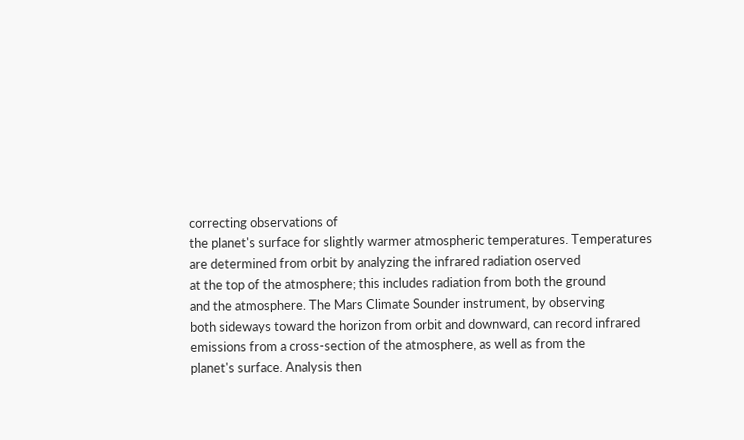correcting observations of
the planet's surface for slightly warmer atmospheric temperatures. Temperatures
are determined from orbit by analyzing the infrared radiation oserved
at the top of the atmosphere; this includes radiation from both the ground
and the atmosphere. The Mars Climate Sounder instrument, by observing
both sideways toward the horizon from orbit and downward, can record infrared
emissions from a cross-section of the atmosphere, as well as from the
planet's surface. Analysis then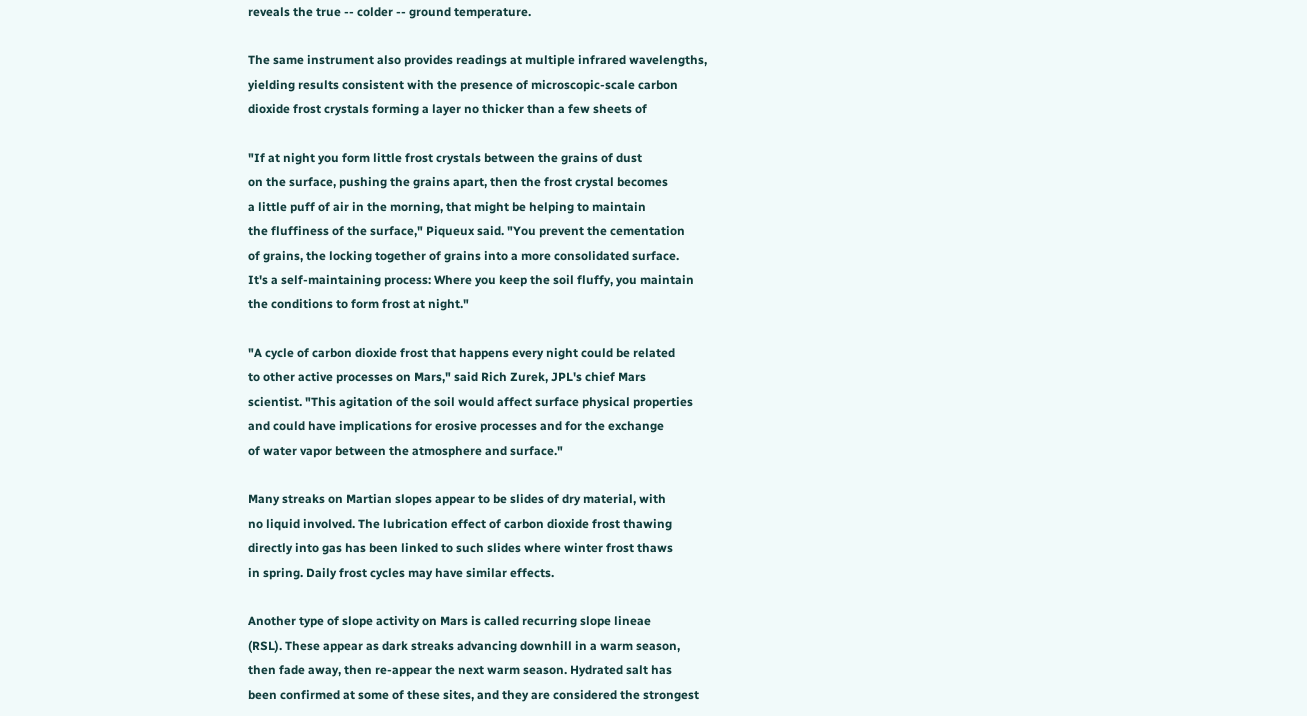reveals the true -- colder -- ground temperature.

The same instrument also provides readings at multiple infrared wavelengths,
yielding results consistent with the presence of microscopic-scale carbon
dioxide frost crystals forming a layer no thicker than a few sheets of

"If at night you form little frost crystals between the grains of dust
on the surface, pushing the grains apart, then the frost crystal becomes
a little puff of air in the morning, that might be helping to maintain
the fluffiness of the surface," Piqueux said. "You prevent the cementation
of grains, the locking together of grains into a more consolidated surface.
It's a self-maintaining process: Where you keep the soil fluffy, you maintain
the conditions to form frost at night."

"A cycle of carbon dioxide frost that happens every night could be related
to other active processes on Mars," said Rich Zurek, JPL's chief Mars
scientist. "This agitation of the soil would affect surface physical properties
and could have implications for erosive processes and for the exchange
of water vapor between the atmosphere and surface."

Many streaks on Martian slopes appear to be slides of dry material, with
no liquid involved. The lubrication effect of carbon dioxide frost thawing
directly into gas has been linked to such slides where winter frost thaws
in spring. Daily frost cycles may have similar effects.

Another type of slope activity on Mars is called recurring slope lineae
(RSL). These appear as dark streaks advancing downhill in a warm season,
then fade away, then re-appear the next warm season. Hydrated salt has
been confirmed at some of these sites, and they are considered the strongest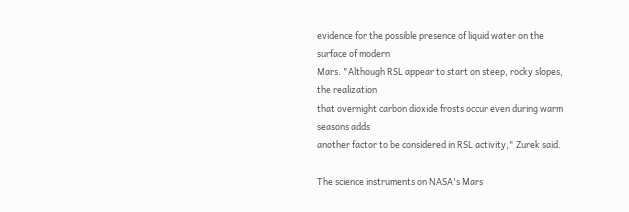evidence for the possible presence of liquid water on the surface of modern
Mars. "Although RSL appear to start on steep, rocky slopes, the realization
that overnight carbon dioxide frosts occur even during warm seasons adds
another factor to be considered in RSL activity," Zurek said.

The science instruments on NASA's Mars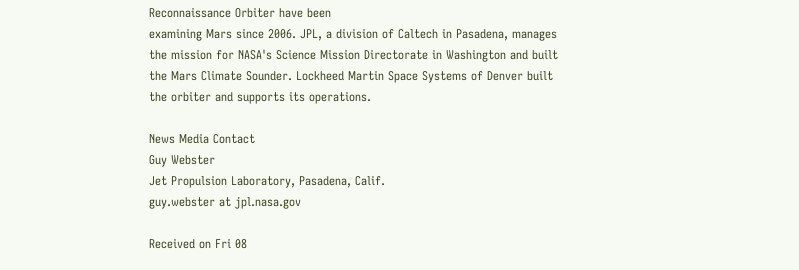Reconnaissance Orbiter have been
examining Mars since 2006. JPL, a division of Caltech in Pasadena, manages
the mission for NASA's Science Mission Directorate in Washington and built
the Mars Climate Sounder. Lockheed Martin Space Systems of Denver built
the orbiter and supports its operations.

News Media Contact
Guy Webster
Jet Propulsion Laboratory, Pasadena, Calif.
guy.webster at jpl.nasa.gov

Received on Fri 08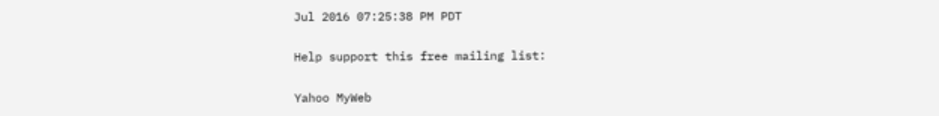Jul 2016 07:25:38 PM PDT

Help support this free mailing list:

Yahoo MyWeb